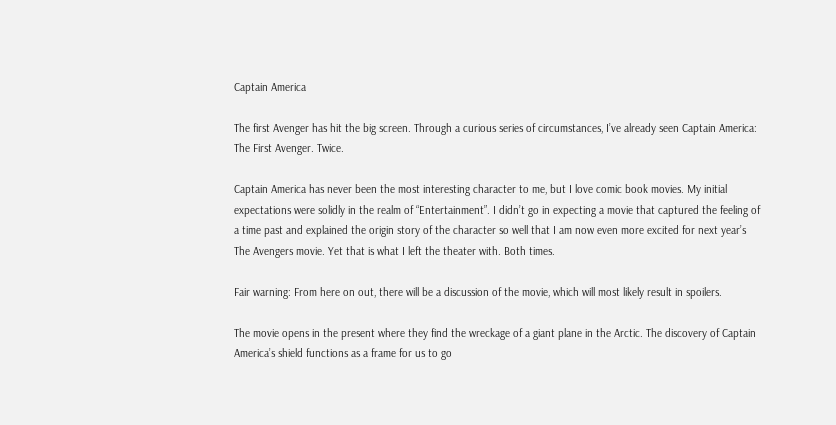Captain America

The first Avenger has hit the big screen. Through a curious series of circumstances, I’ve already seen Captain America: The First Avenger. Twice.

Captain America has never been the most interesting character to me, but I love comic book movies. My initial expectations were solidly in the realm of “Entertainment”. I didn’t go in expecting a movie that captured the feeling of a time past and explained the origin story of the character so well that I am now even more excited for next year’s The Avengers movie. Yet that is what I left the theater with. Both times.

Fair warning: From here on out, there will be a discussion of the movie, which will most likely result in spoilers.

The movie opens in the present where they find the wreckage of a giant plane in the Arctic. The discovery of Captain America’s shield functions as a frame for us to go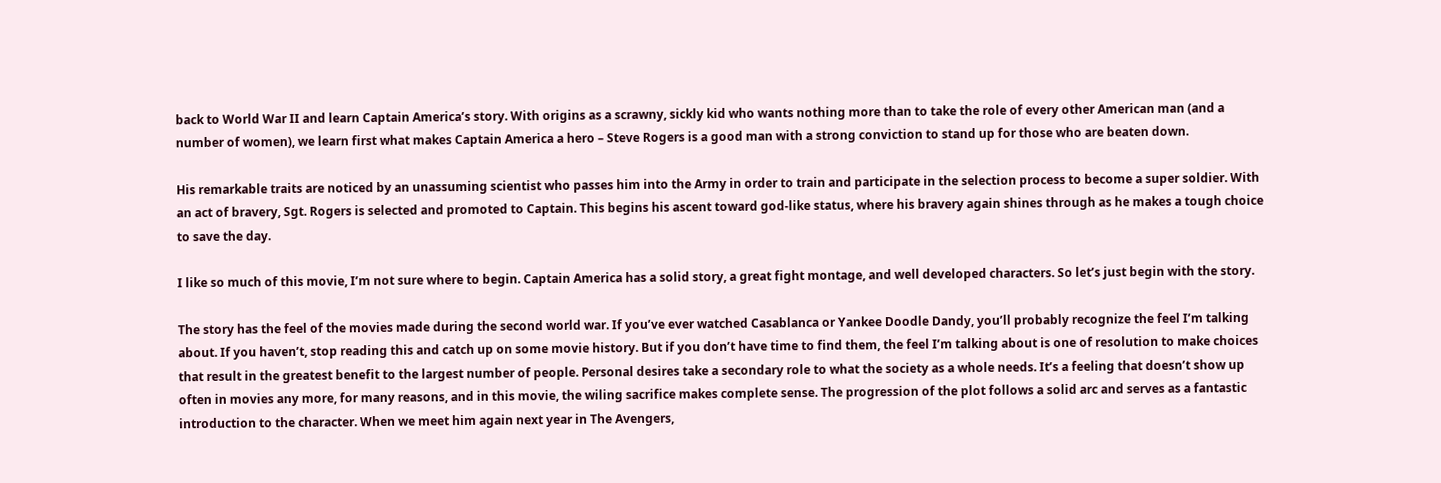back to World War II and learn Captain America’s story. With origins as a scrawny, sickly kid who wants nothing more than to take the role of every other American man (and a number of women), we learn first what makes Captain America a hero – Steve Rogers is a good man with a strong conviction to stand up for those who are beaten down.

His remarkable traits are noticed by an unassuming scientist who passes him into the Army in order to train and participate in the selection process to become a super soldier. With an act of bravery, Sgt. Rogers is selected and promoted to Captain. This begins his ascent toward god-like status, where his bravery again shines through as he makes a tough choice to save the day.

I like so much of this movie, I’m not sure where to begin. Captain America has a solid story, a great fight montage, and well developed characters. So let’s just begin with the story.

The story has the feel of the movies made during the second world war. If you’ve ever watched Casablanca or Yankee Doodle Dandy, you’ll probably recognize the feel I’m talking about. If you haven’t, stop reading this and catch up on some movie history. But if you don’t have time to find them, the feel I’m talking about is one of resolution to make choices that result in the greatest benefit to the largest number of people. Personal desires take a secondary role to what the society as a whole needs. It’s a feeling that doesn’t show up often in movies any more, for many reasons, and in this movie, the wiling sacrifice makes complete sense. The progression of the plot follows a solid arc and serves as a fantastic introduction to the character. When we meet him again next year in The Avengers,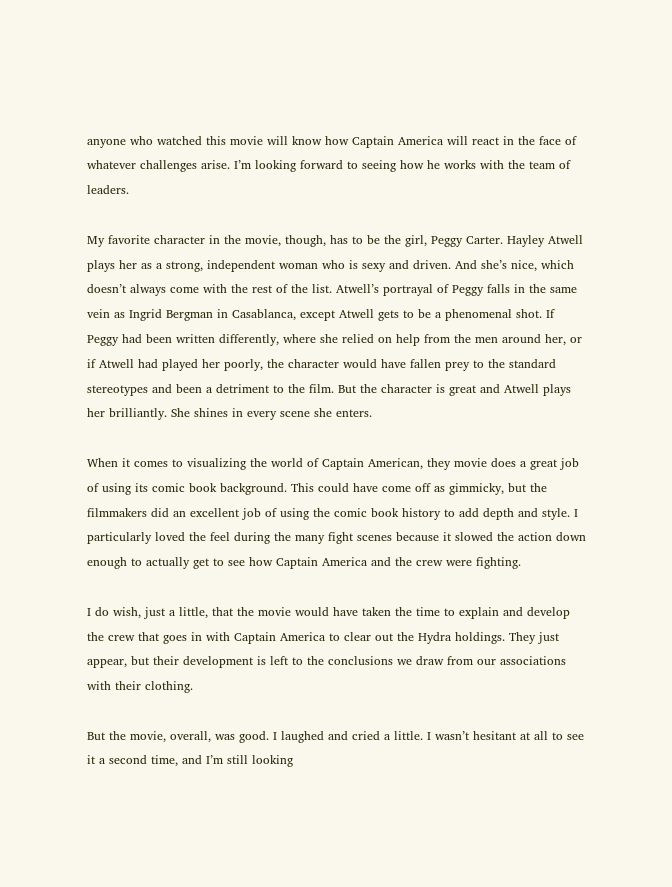anyone who watched this movie will know how Captain America will react in the face of whatever challenges arise. I’m looking forward to seeing how he works with the team of leaders.

My favorite character in the movie, though, has to be the girl, Peggy Carter. Hayley Atwell plays her as a strong, independent woman who is sexy and driven. And she’s nice, which doesn’t always come with the rest of the list. Atwell’s portrayal of Peggy falls in the same vein as Ingrid Bergman in Casablanca, except Atwell gets to be a phenomenal shot. If Peggy had been written differently, where she relied on help from the men around her, or if Atwell had played her poorly, the character would have fallen prey to the standard stereotypes and been a detriment to the film. But the character is great and Atwell plays her brilliantly. She shines in every scene she enters.

When it comes to visualizing the world of Captain American, they movie does a great job of using its comic book background. This could have come off as gimmicky, but the filmmakers did an excellent job of using the comic book history to add depth and style. I particularly loved the feel during the many fight scenes because it slowed the action down enough to actually get to see how Captain America and the crew were fighting.

I do wish, just a little, that the movie would have taken the time to explain and develop the crew that goes in with Captain America to clear out the Hydra holdings. They just appear, but their development is left to the conclusions we draw from our associations with their clothing.

But the movie, overall, was good. I laughed and cried a little. I wasn’t hesitant at all to see it a second time, and I’m still looking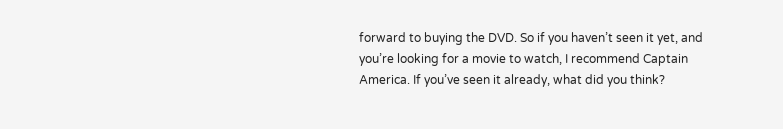forward to buying the DVD. So if you haven’t seen it yet, and you’re looking for a movie to watch, I recommend Captain America. If you’ve seen it already, what did you think?